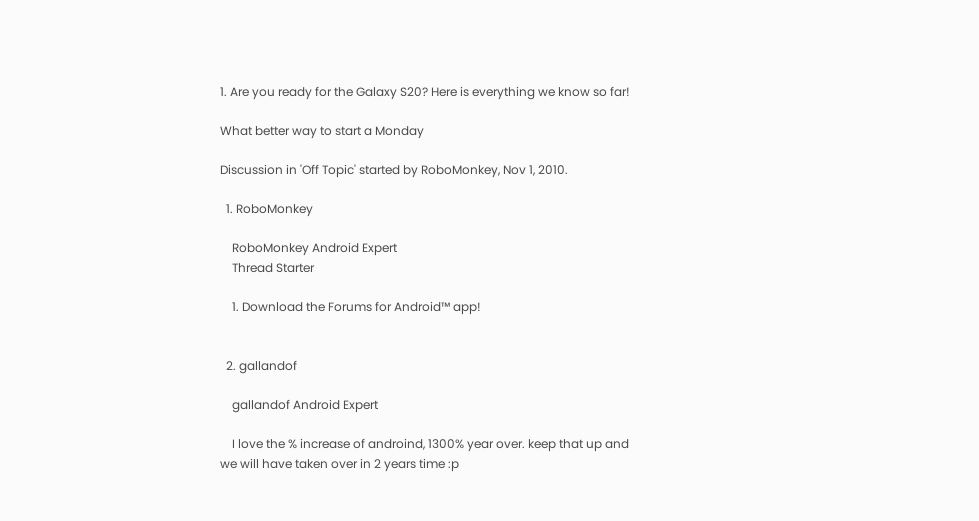1. Are you ready for the Galaxy S20? Here is everything we know so far!

What better way to start a Monday

Discussion in 'Off Topic' started by RoboMonkey, Nov 1, 2010.

  1. RoboMonkey

    RoboMonkey Android Expert
    Thread Starter

    1. Download the Forums for Android™ app!


  2. gallandof

    gallandof Android Expert

    I love the % increase of androind, 1300% year over. keep that up and we will have taken over in 2 years time :p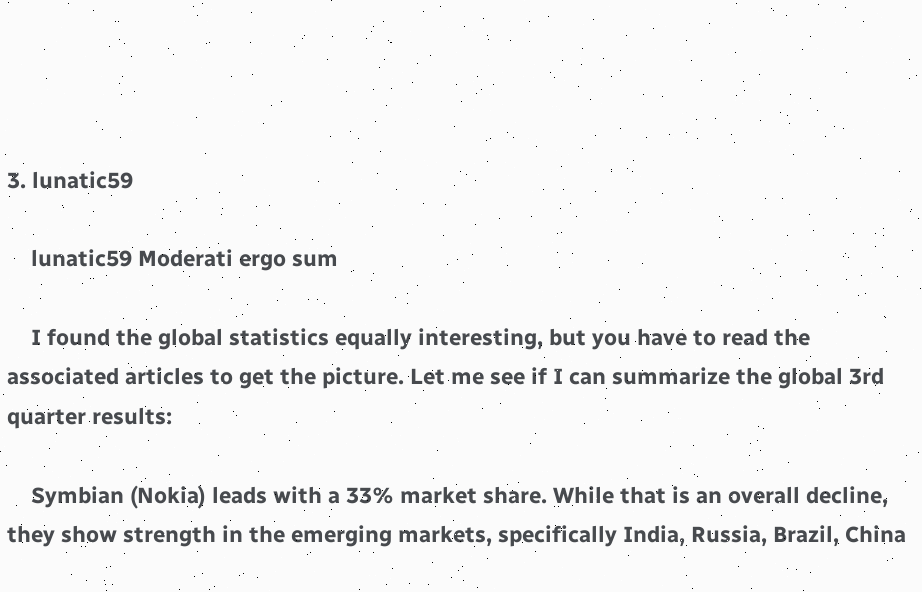3. lunatic59

    lunatic59 Moderati ergo sum

    I found the global statistics equally interesting, but you have to read the associated articles to get the picture. Let me see if I can summarize the global 3rd quarter results:

    Symbian (Nokia) leads with a 33% market share. While that is an overall decline, they show strength in the emerging markets, specifically India, Russia, Brazil, China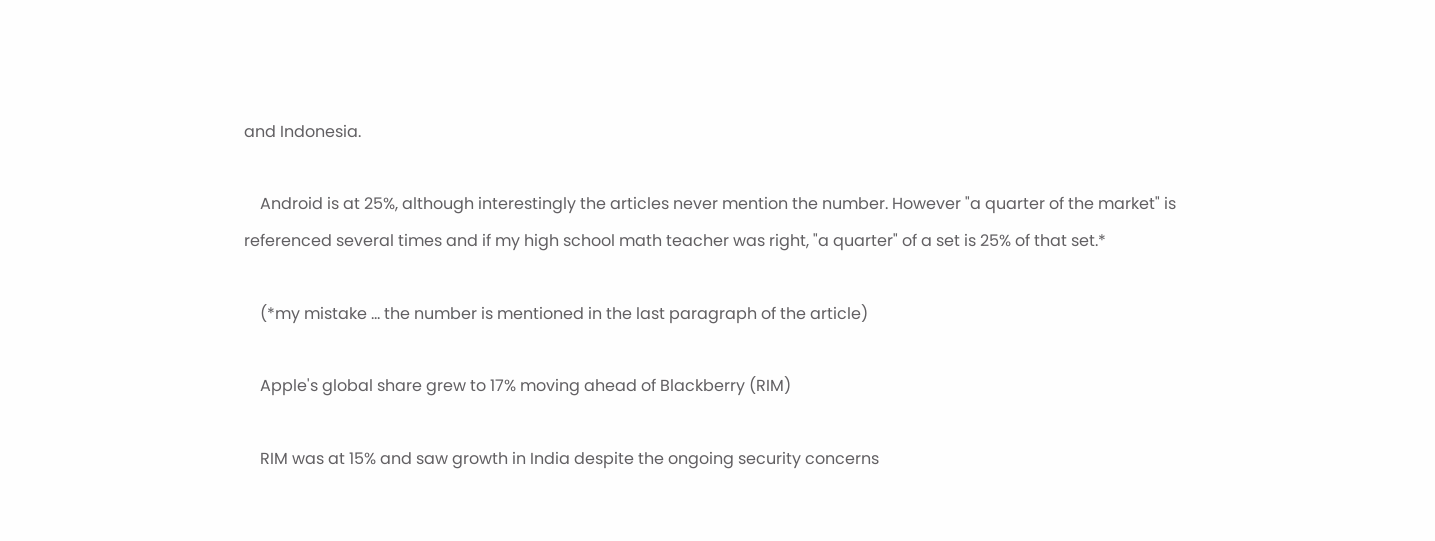and Indonesia.

    Android is at 25%, although interestingly the articles never mention the number. However "a quarter of the market" is referenced several times and if my high school math teacher was right, "a quarter" of a set is 25% of that set.*

    (*my mistake ... the number is mentioned in the last paragraph of the article)

    Apple's global share grew to 17% moving ahead of Blackberry (RIM)

    RIM was at 15% and saw growth in India despite the ongoing security concerns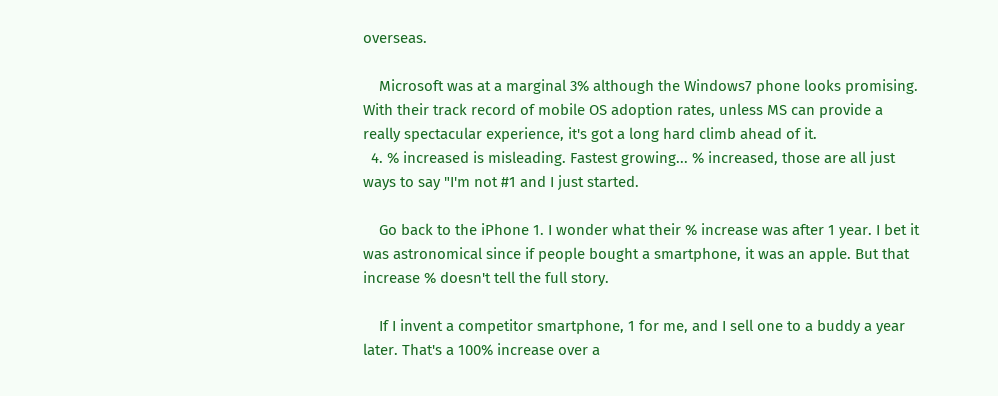overseas.

    Microsoft was at a marginal 3% although the Windows7 phone looks promising. With their track record of mobile OS adoption rates, unless MS can provide a really spectacular experience, it's got a long hard climb ahead of it.
  4. % increased is misleading. Fastest growing... % increased, those are all just ways to say "I'm not #1 and I just started.

    Go back to the iPhone 1. I wonder what their % increase was after 1 year. I bet it was astronomical since if people bought a smartphone, it was an apple. But that increase % doesn't tell the full story.

    If I invent a competitor smartphone, 1 for me, and I sell one to a buddy a year later. That's a 100% increase over a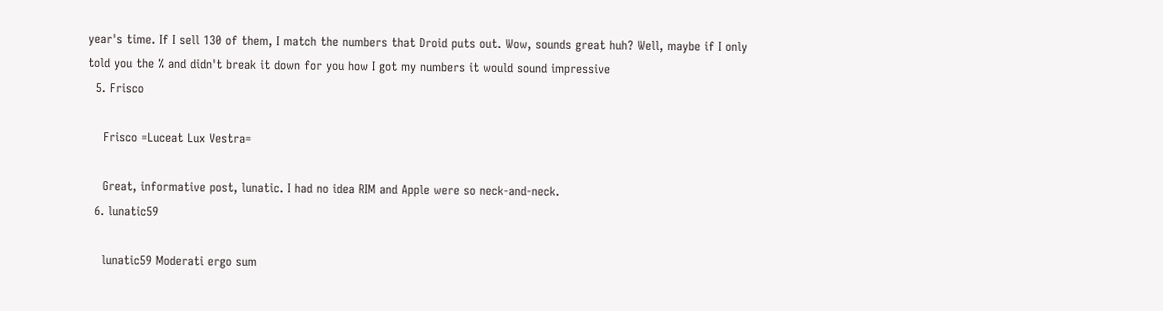year's time. If I sell 130 of them, I match the numbers that Droid puts out. Wow, sounds great huh? Well, maybe if I only told you the % and didn't break it down for you how I got my numbers it would sound impressive
  5. Frisco

    Frisco =Luceat Lux Vestra=

    Great, informative post, lunatic. I had no idea RIM and Apple were so neck-and-neck.
  6. lunatic59

    lunatic59 Moderati ergo sum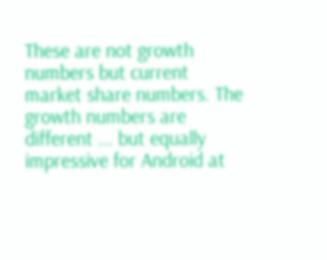These are not growth numbers but current market share numbers. The growth numbers are different ... but equally impressive for Android at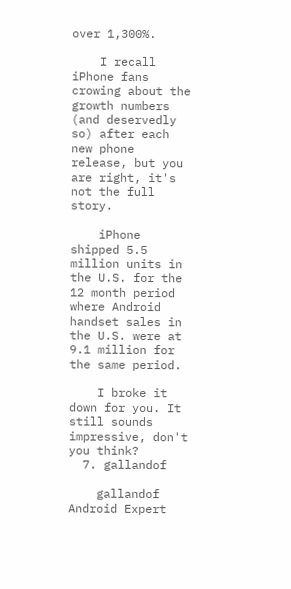over 1,300%.

    I recall iPhone fans crowing about the growth numbers (and deservedly so) after each new phone release, but you are right, it's not the full story.

    iPhone shipped 5.5 million units in the U.S. for the 12 month period where Android handset sales in the U.S. were at 9.1 million for the same period.

    I broke it down for you. It still sounds impressive, don't you think?
  7. gallandof

    gallandof Android Expert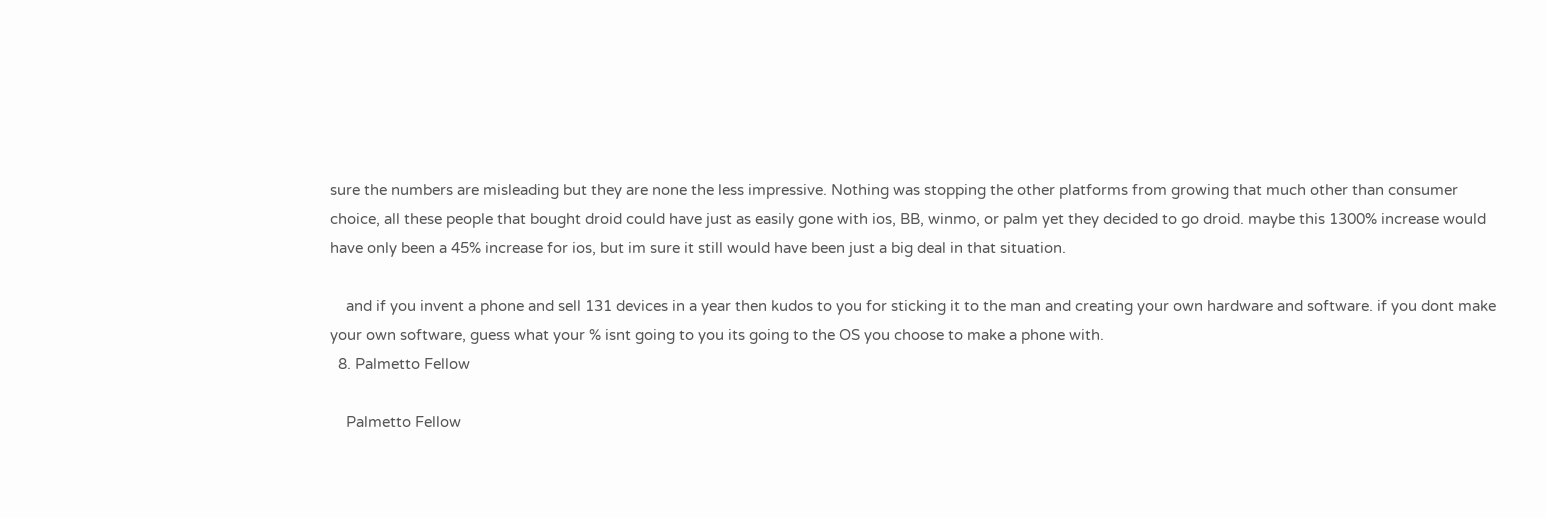sure the numbers are misleading but they are none the less impressive. Nothing was stopping the other platforms from growing that much other than consumer choice, all these people that bought droid could have just as easily gone with ios, BB, winmo, or palm yet they decided to go droid. maybe this 1300% increase would have only been a 45% increase for ios, but im sure it still would have been just a big deal in that situation.

    and if you invent a phone and sell 131 devices in a year then kudos to you for sticking it to the man and creating your own hardware and software. if you dont make your own software, guess what your % isnt going to you its going to the OS you choose to make a phone with.
  8. Palmetto Fellow

    Palmetto Fellow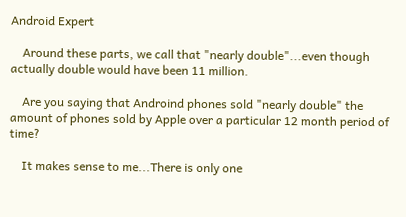Android Expert

    Around these parts, we call that "nearly double"...even though actually double would have been 11 million.

    Are you saying that Androind phones sold "nearly double" the amount of phones sold by Apple over a particular 12 month period of time?

    It makes sense to me...There is only one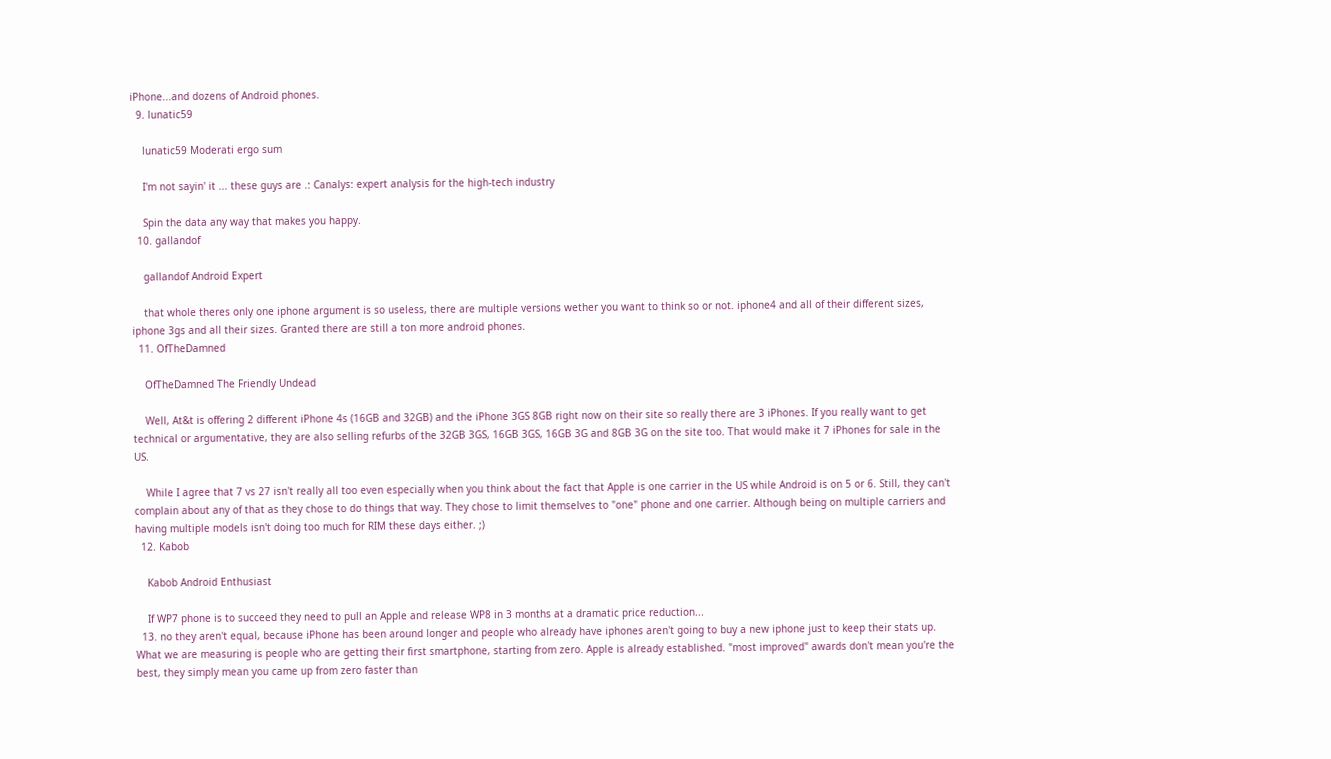iPhone...and dozens of Android phones.
  9. lunatic59

    lunatic59 Moderati ergo sum

    I'm not sayin' it ... these guys are .: Canalys: expert analysis for the high-tech industry

    Spin the data any way that makes you happy.
  10. gallandof

    gallandof Android Expert

    that whole theres only one iphone argument is so useless, there are multiple versions wether you want to think so or not. iphone4 and all of their different sizes, iphone 3gs and all their sizes. Granted there are still a ton more android phones.
  11. OfTheDamned

    OfTheDamned The Friendly Undead

    Well, At&t is offering 2 different iPhone 4s (16GB and 32GB) and the iPhone 3GS 8GB right now on their site so really there are 3 iPhones. If you really want to get technical or argumentative, they are also selling refurbs of the 32GB 3GS, 16GB 3GS, 16GB 3G and 8GB 3G on the site too. That would make it 7 iPhones for sale in the US.

    While I agree that 7 vs 27 isn't really all too even especially when you think about the fact that Apple is one carrier in the US while Android is on 5 or 6. Still, they can't complain about any of that as they chose to do things that way. They chose to limit themselves to "one" phone and one carrier. Although being on multiple carriers and having multiple models isn't doing too much for RIM these days either. ;)
  12. Kabob

    Kabob Android Enthusiast

    If WP7 phone is to succeed they need to pull an Apple and release WP8 in 3 months at a dramatic price reduction...
  13. no they aren't equal, because iPhone has been around longer and people who already have iphones aren't going to buy a new iphone just to keep their stats up. What we are measuring is people who are getting their first smartphone, starting from zero. Apple is already established. "most improved" awards don't mean you're the best, they simply mean you came up from zero faster than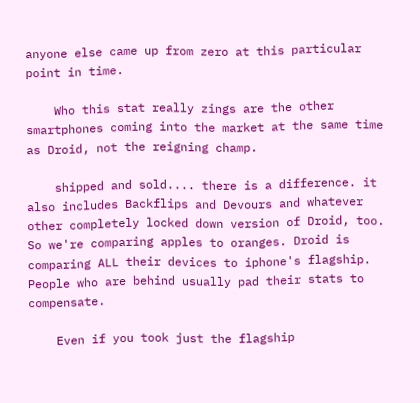anyone else came up from zero at this particular point in time.

    Who this stat really zings are the other smartphones coming into the market at the same time as Droid, not the reigning champ.

    shipped and sold.... there is a difference. it also includes Backflips and Devours and whatever other completely locked down version of Droid, too. So we're comparing apples to oranges. Droid is comparing ALL their devices to iphone's flagship. People who are behind usually pad their stats to compensate.

    Even if you took just the flagship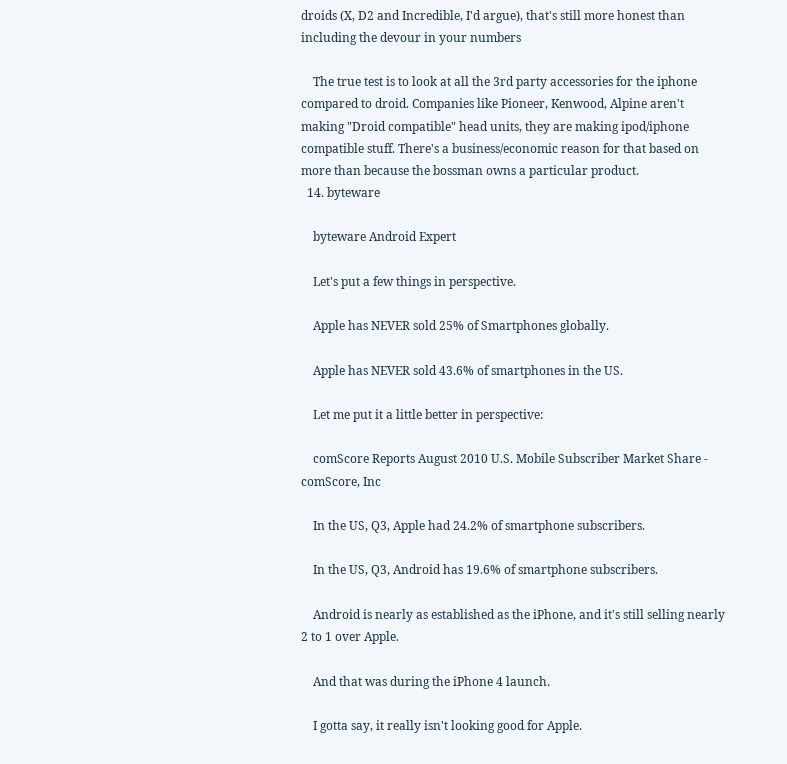droids (X, D2 and Incredible, I'd argue), that's still more honest than including the devour in your numbers

    The true test is to look at all the 3rd party accessories for the iphone compared to droid. Companies like Pioneer, Kenwood, Alpine aren't making "Droid compatible" head units, they are making ipod/iphone compatible stuff. There's a business/economic reason for that based on more than because the bossman owns a particular product.
  14. byteware

    byteware Android Expert

    Let's put a few things in perspective.

    Apple has NEVER sold 25% of Smartphones globally.

    Apple has NEVER sold 43.6% of smartphones in the US.

    Let me put it a little better in perspective:

    comScore Reports August 2010 U.S. Mobile Subscriber Market Share - comScore, Inc

    In the US, Q3, Apple had 24.2% of smartphone subscribers.

    In the US, Q3, Android has 19.6% of smartphone subscribers.

    Android is nearly as established as the iPhone, and it's still selling nearly 2 to 1 over Apple.

    And that was during the iPhone 4 launch.

    I gotta say, it really isn't looking good for Apple.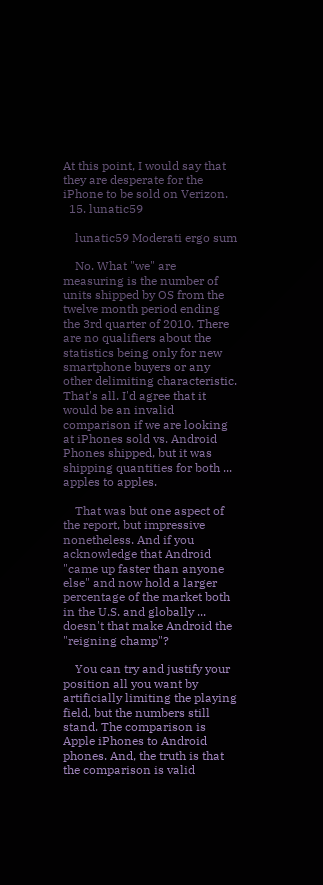At this point, I would say that they are desperate for the iPhone to be sold on Verizon.
  15. lunatic59

    lunatic59 Moderati ergo sum

    No. What "we" are measuring is the number of units shipped by OS from the twelve month period ending the 3rd quarter of 2010. There are no qualifiers about the statistics being only for new smartphone buyers or any other delimiting characteristic. That's all. I'd agree that it would be an invalid comparison if we are looking at iPhones sold vs. Android Phones shipped, but it was shipping quantities for both ... apples to apples.

    That was but one aspect of the report, but impressive nonetheless. And if you acknowledge that Android "came up faster than anyone else" and now hold a larger percentage of the market both in the U.S. and globally ... doesn't that make Android the "reigning champ"?

    You can try and justify your position all you want by artificially limiting the playing field, but the numbers still stand. The comparison is Apple iPhones to Android phones. And, the truth is that the comparison is valid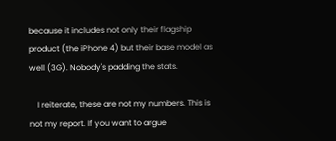because it includes not only their flagship product (the iPhone 4) but their base model as well (3G). Nobody's padding the stats.

    I reiterate, these are not my numbers. This is not my report. If you want to argue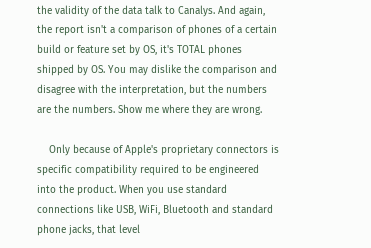the validity of the data talk to Canalys. And again, the report isn't a comparison of phones of a certain build or feature set by OS, it's TOTAL phones shipped by OS. You may dislike the comparison and disagree with the interpretation, but the numbers are the numbers. Show me where they are wrong.

    Only because of Apple's proprietary connectors is specific compatibility required to be engineered into the product. When you use standard connections like USB, WiFi, Bluetooth and standard phone jacks, that level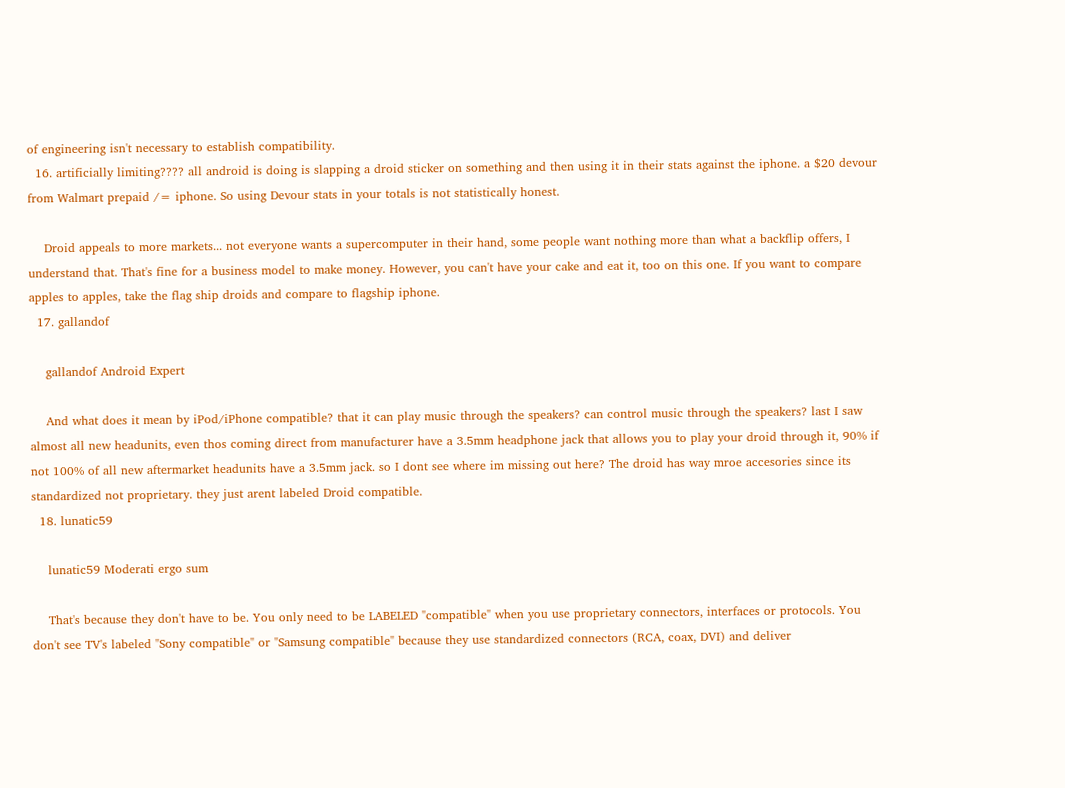of engineering isn't necessary to establish compatibility.
  16. artificially limiting???? all android is doing is slapping a droid sticker on something and then using it in their stats against the iphone. a $20 devour from Walmart prepaid /= iphone. So using Devour stats in your totals is not statistically honest.

    Droid appeals to more markets... not everyone wants a supercomputer in their hand, some people want nothing more than what a backflip offers, I understand that. That's fine for a business model to make money. However, you can't have your cake and eat it, too on this one. If you want to compare apples to apples, take the flag ship droids and compare to flagship iphone.
  17. gallandof

    gallandof Android Expert

    And what does it mean by iPod/iPhone compatible? that it can play music through the speakers? can control music through the speakers? last I saw almost all new headunits, even thos coming direct from manufacturer have a 3.5mm headphone jack that allows you to play your droid through it, 90% if not 100% of all new aftermarket headunits have a 3.5mm jack. so I dont see where im missing out here? The droid has way mroe accesories since its standardized not proprietary. they just arent labeled Droid compatible.
  18. lunatic59

    lunatic59 Moderati ergo sum

    That's because they don't have to be. You only need to be LABELED "compatible" when you use proprietary connectors, interfaces or protocols. You don't see TV's labeled "Sony compatible" or "Samsung compatible" because they use standardized connectors (RCA, coax, DVI) and deliver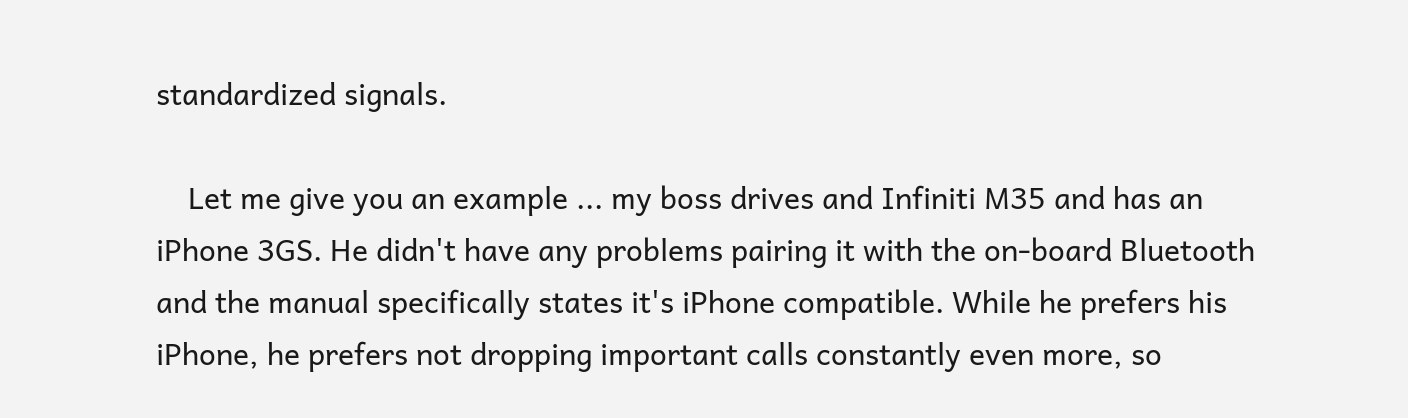standardized signals.

    Let me give you an example ... my boss drives and Infiniti M35 and has an iPhone 3GS. He didn't have any problems pairing it with the on-board Bluetooth and the manual specifically states it's iPhone compatible. While he prefers his iPhone, he prefers not dropping important calls constantly even more, so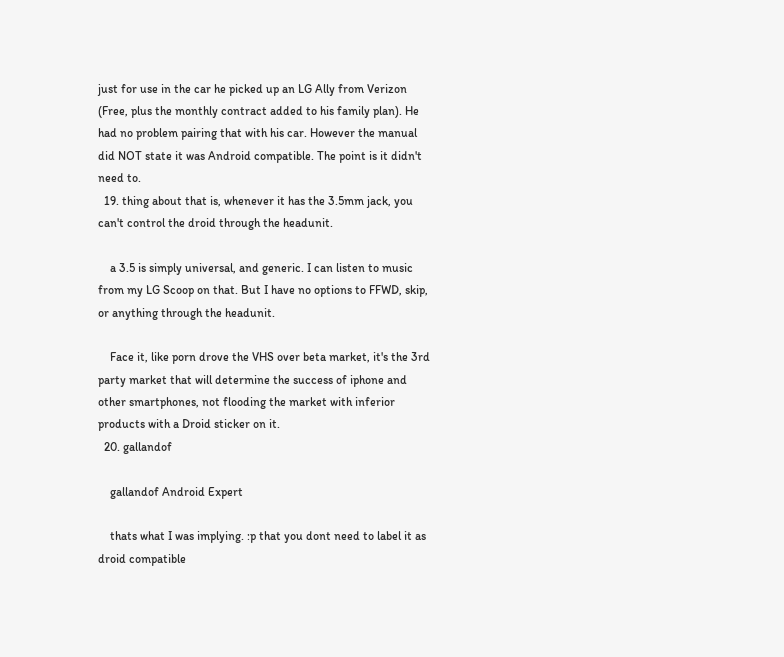just for use in the car he picked up an LG Ally from Verizon (Free, plus the monthly contract added to his family plan). He had no problem pairing that with his car. However the manual did NOT state it was Android compatible. The point is it didn't need to.
  19. thing about that is, whenever it has the 3.5mm jack, you can't control the droid through the headunit.

    a 3.5 is simply universal, and generic. I can listen to music from my LG Scoop on that. But I have no options to FFWD, skip, or anything through the headunit.

    Face it, like porn drove the VHS over beta market, it's the 3rd party market that will determine the success of iphone and other smartphones, not flooding the market with inferior products with a Droid sticker on it.
  20. gallandof

    gallandof Android Expert

    thats what I was implying. :p that you dont need to label it as droid compatible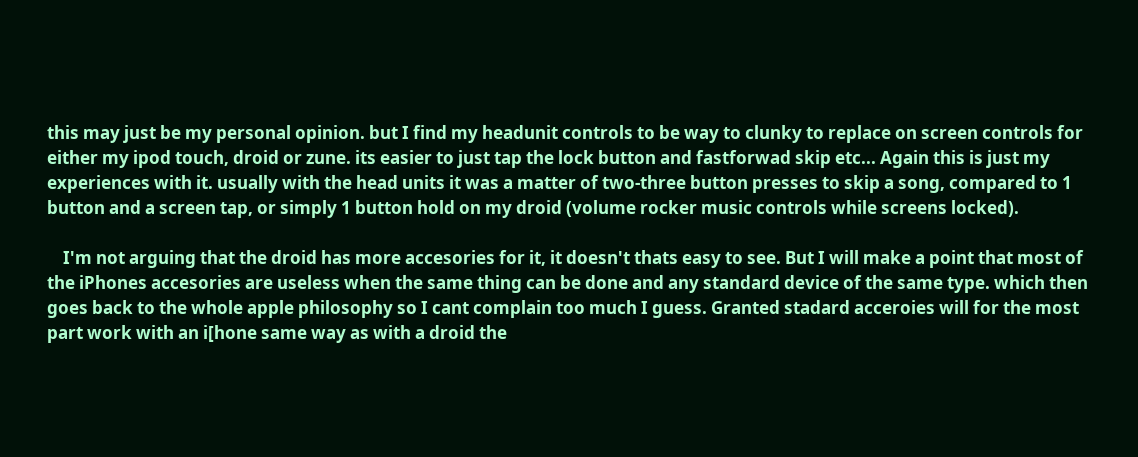this may just be my personal opinion. but I find my headunit controls to be way to clunky to replace on screen controls for either my ipod touch, droid or zune. its easier to just tap the lock button and fastforwad skip etc... Again this is just my experiences with it. usually with the head units it was a matter of two-three button presses to skip a song, compared to 1 button and a screen tap, or simply 1 button hold on my droid (volume rocker music controls while screens locked).

    I'm not arguing that the droid has more accesories for it, it doesn't thats easy to see. But I will make a point that most of the iPhones accesories are useless when the same thing can be done and any standard device of the same type. which then goes back to the whole apple philosophy so I cant complain too much I guess. Granted stadard acceroies will for the most part work with an i[hone same way as with a droid the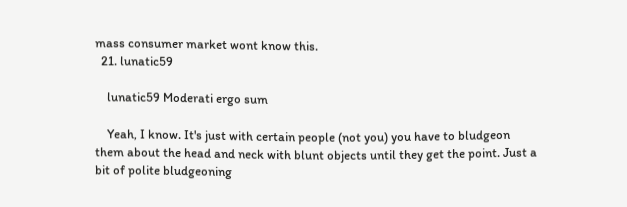mass consumer market wont know this.
  21. lunatic59

    lunatic59 Moderati ergo sum

    Yeah, I know. It's just with certain people (not you) you have to bludgeon them about the head and neck with blunt objects until they get the point. Just a bit of polite bludgeoning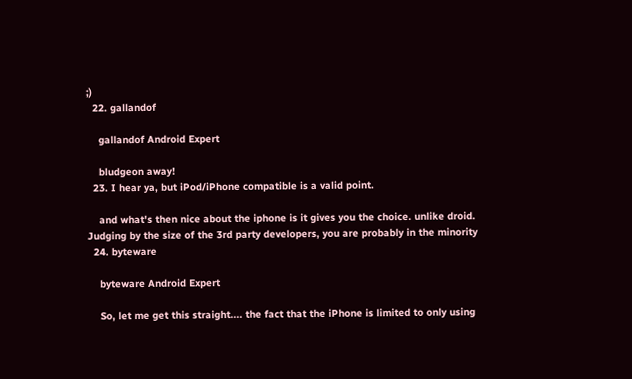;)
  22. gallandof

    gallandof Android Expert

    bludgeon away!
  23. I hear ya, but iPod/iPhone compatible is a valid point.

    and what's then nice about the iphone is it gives you the choice. unlike droid. Judging by the size of the 3rd party developers, you are probably in the minority
  24. byteware

    byteware Android Expert

    So, let me get this straight.... the fact that the iPhone is limited to only using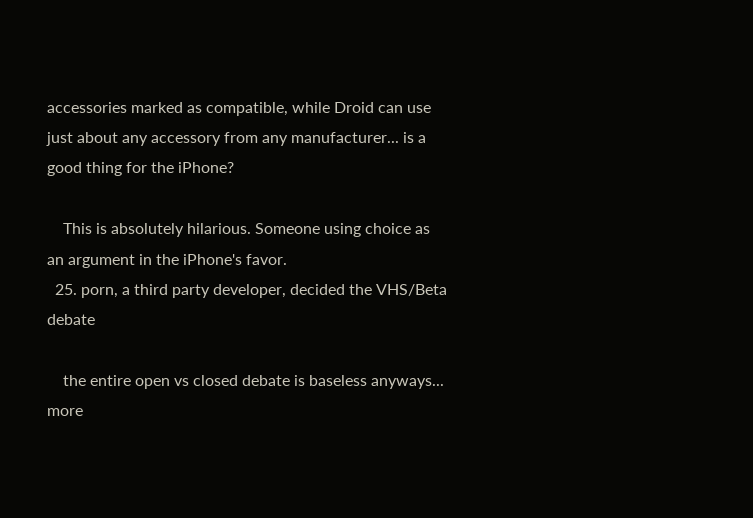accessories marked as compatible, while Droid can use just about any accessory from any manufacturer... is a good thing for the iPhone?

    This is absolutely hilarious. Someone using choice as an argument in the iPhone's favor.
  25. porn, a third party developer, decided the VHS/Beta debate

    the entire open vs closed debate is baseless anyways... more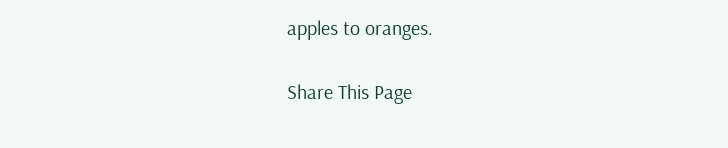apples to oranges.

Share This Page